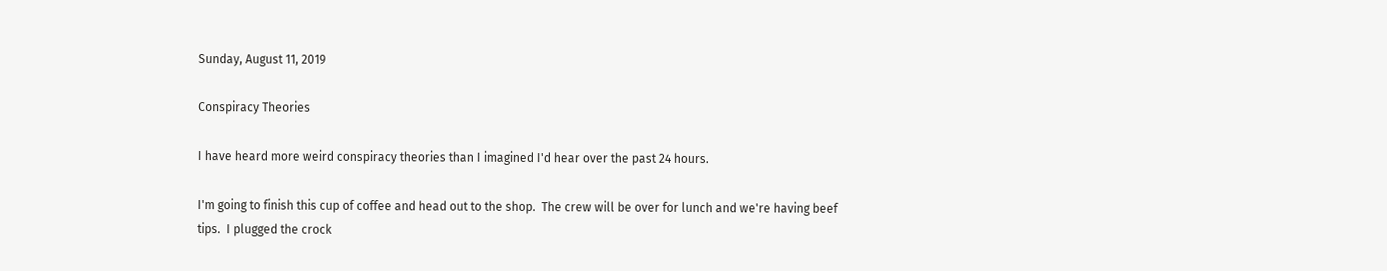Sunday, August 11, 2019

Conspiracy Theories

I have heard more weird conspiracy theories than I imagined I'd hear over the past 24 hours.

I'm going to finish this cup of coffee and head out to the shop.  The crew will be over for lunch and we're having beef tips.  I plugged the crock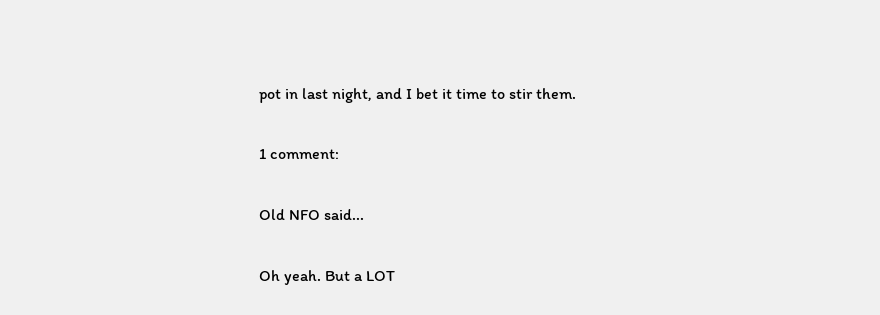pot in last night, and I bet it time to stir them.

1 comment:

Old NFO said...

Oh yeah. But a LOT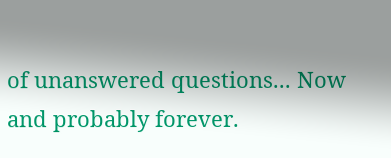of unanswered questions... Now and probably forever.